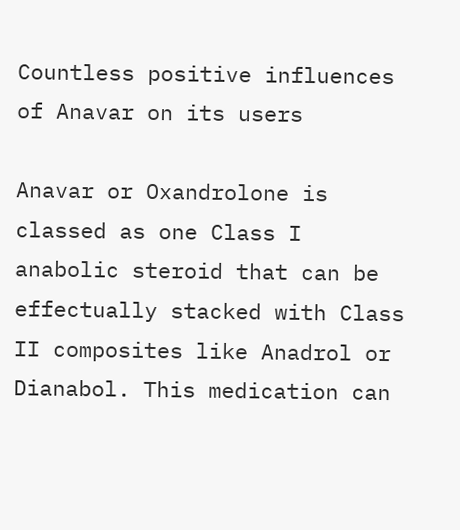Countless positive influences of Anavar on its users

Anavar or Oxandrolone is classed as one Class I anabolic steroid that can be effectually stacked with Class II composites like Anadrol or Dianabol. This medication can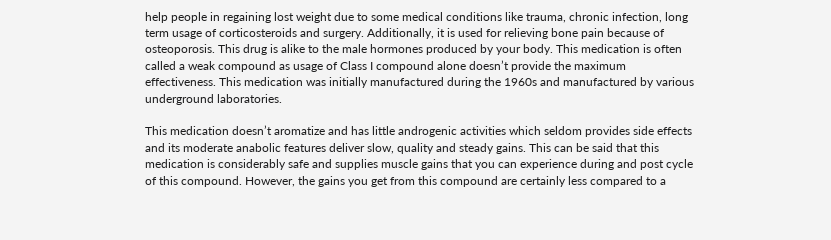help people in regaining lost weight due to some medical conditions like trauma, chronic infection, long term usage of corticosteroids and surgery. Additionally, it is used for relieving bone pain because of osteoporosis. This drug is alike to the male hormones produced by your body. This medication is often called a weak compound as usage of Class I compound alone doesn’t provide the maximum effectiveness. This medication was initially manufactured during the 1960s and manufactured by various underground laboratories.

This medication doesn’t aromatize and has little androgenic activities which seldom provides side effects and its moderate anabolic features deliver slow, quality and steady gains. This can be said that this medication is considerably safe and supplies muscle gains that you can experience during and post cycle of this compound. However, the gains you get from this compound are certainly less compared to a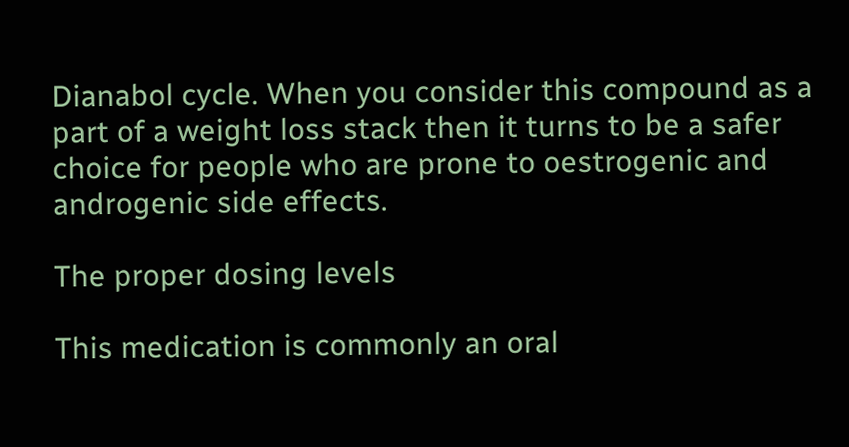Dianabol cycle. When you consider this compound as a part of a weight loss stack then it turns to be a safer choice for people who are prone to oestrogenic and androgenic side effects.

The proper dosing levels

This medication is commonly an oral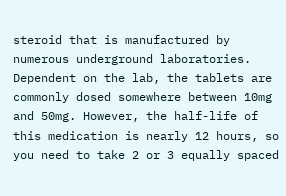steroid that is manufactured by numerous underground laboratories. Dependent on the lab, the tablets are commonly dosed somewhere between 10mg and 50mg. However, the half-life of this medication is nearly 12 hours, so you need to take 2 or 3 equally spaced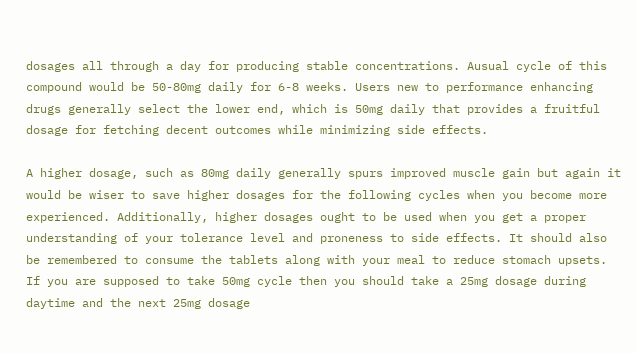dosages all through a day for producing stable concentrations. Ausual cycle of this compound would be 50-80mg daily for 6-8 weeks. Users new to performance enhancing drugs generally select the lower end, which is 50mg daily that provides a fruitful dosage for fetching decent outcomes while minimizing side effects.

A higher dosage, such as 80mg daily generally spurs improved muscle gain but again it would be wiser to save higher dosages for the following cycles when you become more experienced. Additionally, higher dosages ought to be used when you get a proper understanding of your tolerance level and proneness to side effects. It should also be remembered to consume the tablets along with your meal to reduce stomach upsets. If you are supposed to take 50mg cycle then you should take a 25mg dosage during daytime and the next 25mg dosage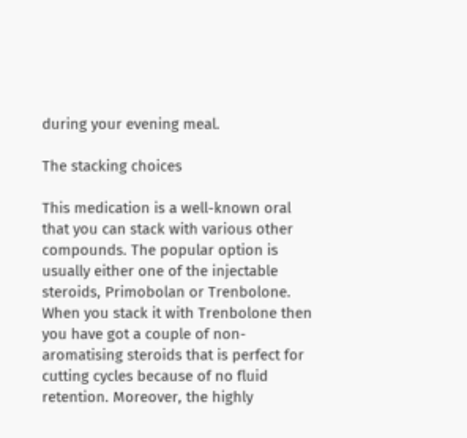during your evening meal.

The stacking choices

This medication is a well-known oral that you can stack with various other compounds. The popular option is usually either one of the injectable steroids, Primobolan or Trenbolone. When you stack it with Trenbolone then you have got a couple of non-aromatising steroids that is perfect for cutting cycles because of no fluid retention. Moreover, the highly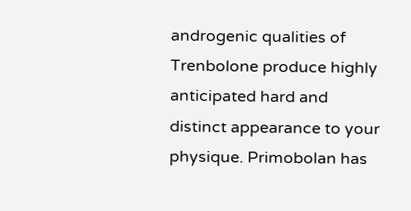androgenic qualities of Trenbolone produce highly anticipated hard and distinct appearance to your physique. Primobolan has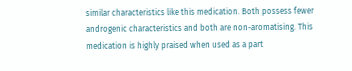similar characteristics like this medication. Both possess fewer androgenic characteristics and both are non-aromatising. This medication is highly praised when used as a part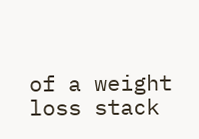of a weight loss stack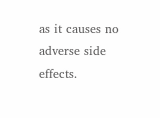as it causes no adverse side effects.